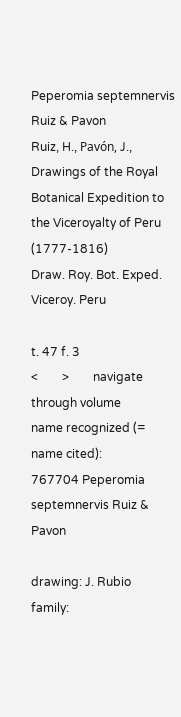Peperomia septemnervis Ruiz & Pavon
Ruiz, H., Pavón, J., Drawings of the Royal Botanical Expedition to the Viceroyalty of Peru (1777-1816)
Draw. Roy. Bot. Exped. Viceroy. Peru

t. 47 f. 3
<        >        navigate through volume
name recognized (= name cited):
767704 Peperomia septemnervis Ruiz & Pavon

drawing: J. Rubio
family: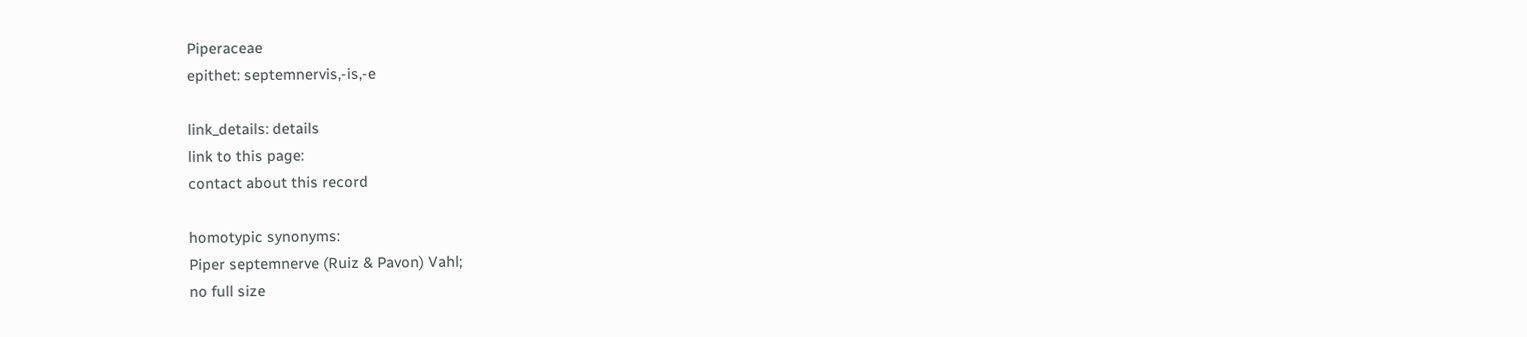Piperaceae
epithet: septemnervis,-is,-e

link_details: details
link to this page:
contact about this record

homotypic synonyms:
Piper septemnerve (Ruiz & Pavon) Vahl;
no full size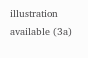illustration available (3a)